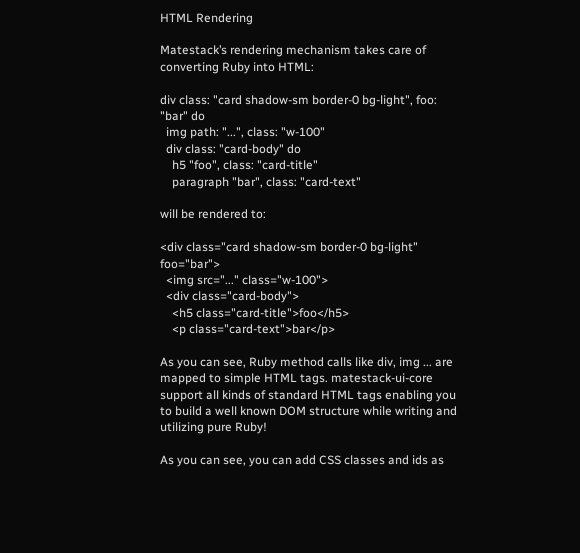HTML Rendering

Matestack’s rendering mechanism takes care of converting Ruby into HTML:

div class: "card shadow-sm border-0 bg-light", foo: "bar" do
  img path: "...", class: "w-100"
  div class: "card-body" do
    h5 "foo", class: "card-title"
    paragraph "bar", class: "card-text"

will be rendered to:

<div class="card shadow-sm border-0 bg-light" foo="bar">
  <img src="..." class="w-100">
  <div class="card-body">
    <h5 class="card-title">foo</h5>
    <p class="card-text">bar</p>

As you can see, Ruby method calls like div, img ... are mapped to simple HTML tags. matestack-ui-core support all kinds of standard HTML tags enabling you to build a well known DOM structure while writing and utilizing pure Ruby!

As you can see, you can add CSS classes and ids as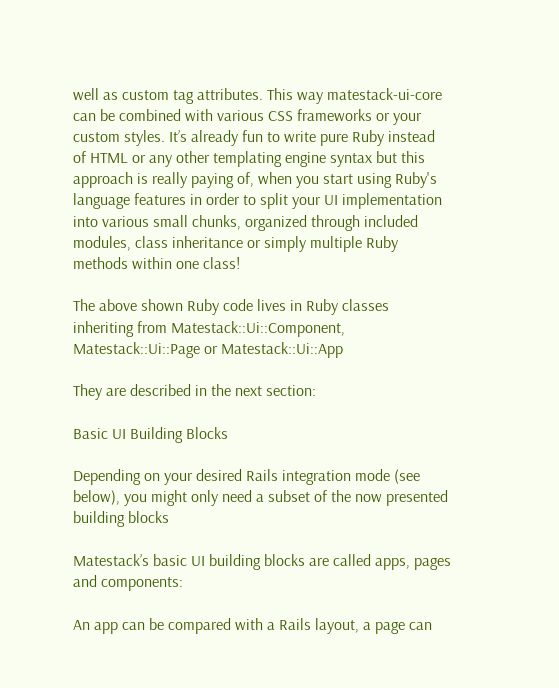well as custom tag attributes. This way matestack-ui-core can be combined with various CSS frameworks or your custom styles. It’s already fun to write pure Ruby instead of HTML or any other templating engine syntax but this approach is really paying of, when you start using Ruby's language features in order to split your UI implementation into various small chunks, organized through included modules, class inheritance or simply multiple Ruby methods within one class!

The above shown Ruby code lives in Ruby classes inheriting from Matestack::Ui::Component, Matestack::Ui::Page or Matestack::Ui::App

They are described in the next section:

Basic UI Building Blocks

Depending on your desired Rails integration mode (see below), you might only need a subset of the now presented building blocks

Matestack’s basic UI building blocks are called apps, pages and components:

An app can be compared with a Rails layout, a page can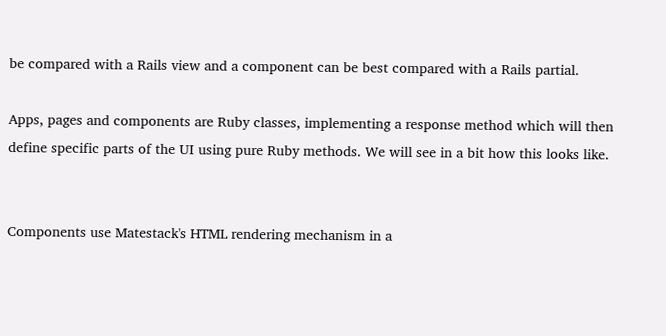be compared with a Rails view and a component can be best compared with a Rails partial.

Apps, pages and components are Ruby classes, implementing a response method which will then define specific parts of the UI using pure Ruby methods. We will see in a bit how this looks like.


Components use Matestack's HTML rendering mechanism in a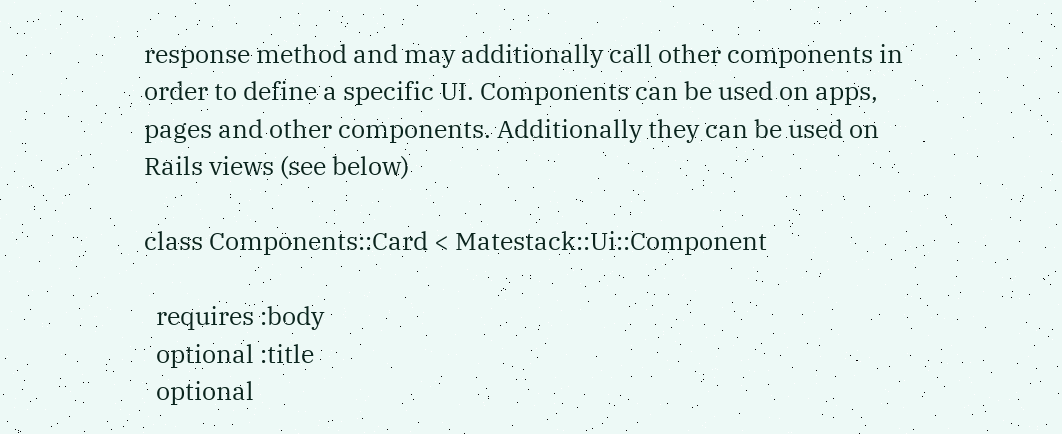response method and may additionally call other components in order to define a specific UI. Components can be used on apps, pages and other components. Additionally they can be used on Rails views (see below)

class Components::Card < Matestack::Ui::Component

  requires :body
  optional :title
  optional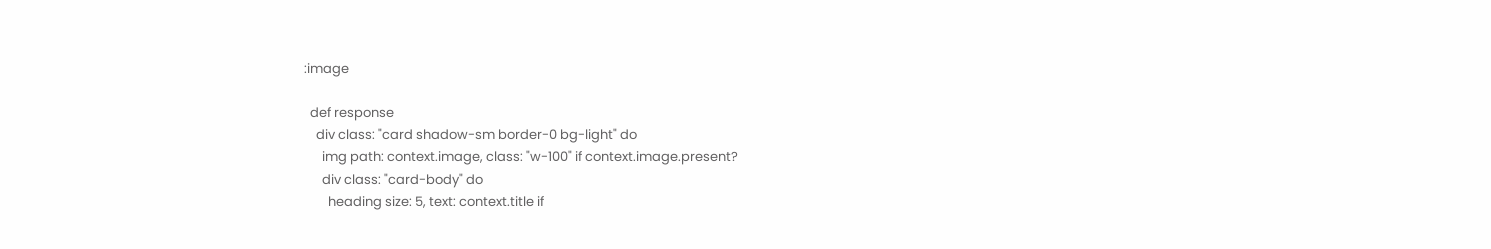:image

  def response
    div class: "card shadow-sm border-0 bg-light" do
      img path: context.image, class: "w-100" if context.image.present?
      div class: "card-body" do
        heading size: 5, text: context.title if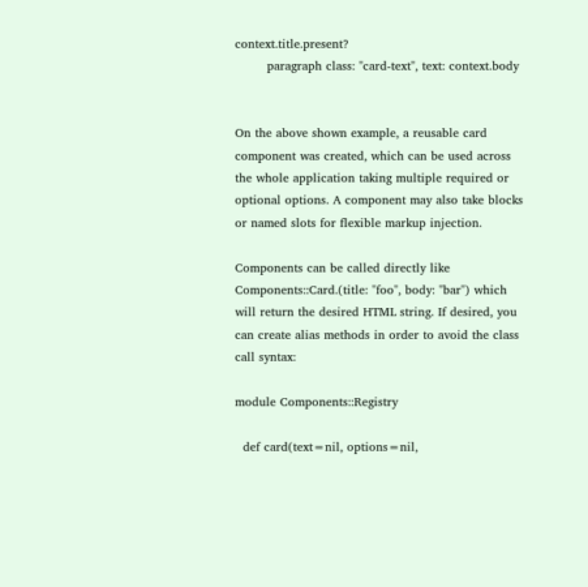context.title.present?
        paragraph class: "card-text", text: context.body


On the above shown example, a reusable card component was created, which can be used across the whole application taking multiple required or optional options. A component may also take blocks or named slots for flexible markup injection.

Components can be called directly like Components::Card.(title: "foo", body: "bar") which will return the desired HTML string. If desired, you can create alias methods in order to avoid the class call syntax:

module Components::Registry

  def card(text=nil, options=nil,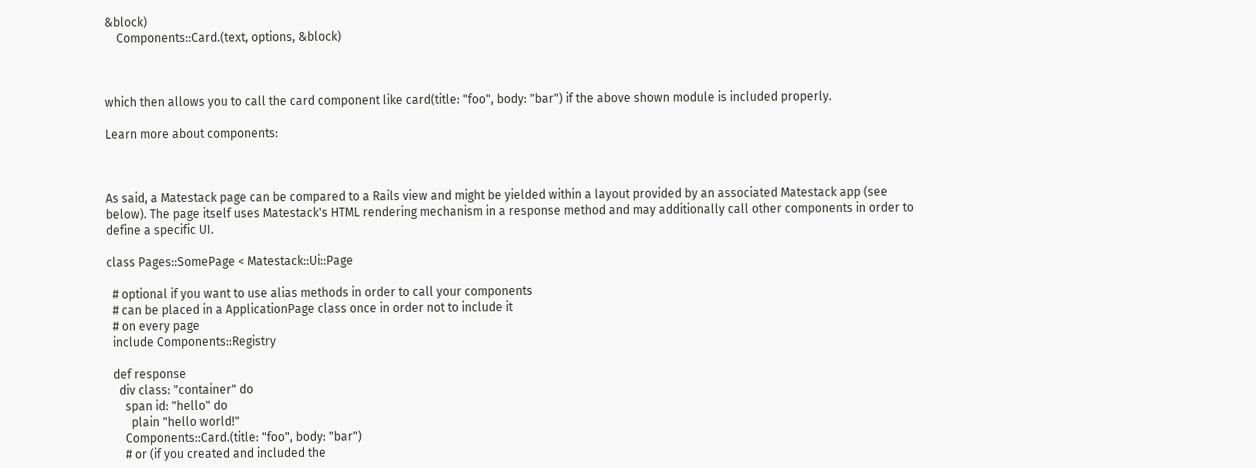&block)
    Components::Card.(text, options, &block)



which then allows you to call the card component like card(title: "foo", body: "bar") if the above shown module is included properly.

Learn more about components:



As said, a Matestack page can be compared to a Rails view and might be yielded within a layout provided by an associated Matestack app (see below). The page itself uses Matestack's HTML rendering mechanism in a response method and may additionally call other components in order to define a specific UI.

class Pages::SomePage < Matestack::Ui::Page

  # optional if you want to use alias methods in order to call your components
  # can be placed in a ApplicationPage class once in order not to include it
  # on every page
  include Components::Registry

  def response
    div class: "container" do
      span id: "hello" do
        plain "hello world!"
      Components::Card.(title: "foo", body: "bar")
      # or (if you created and included the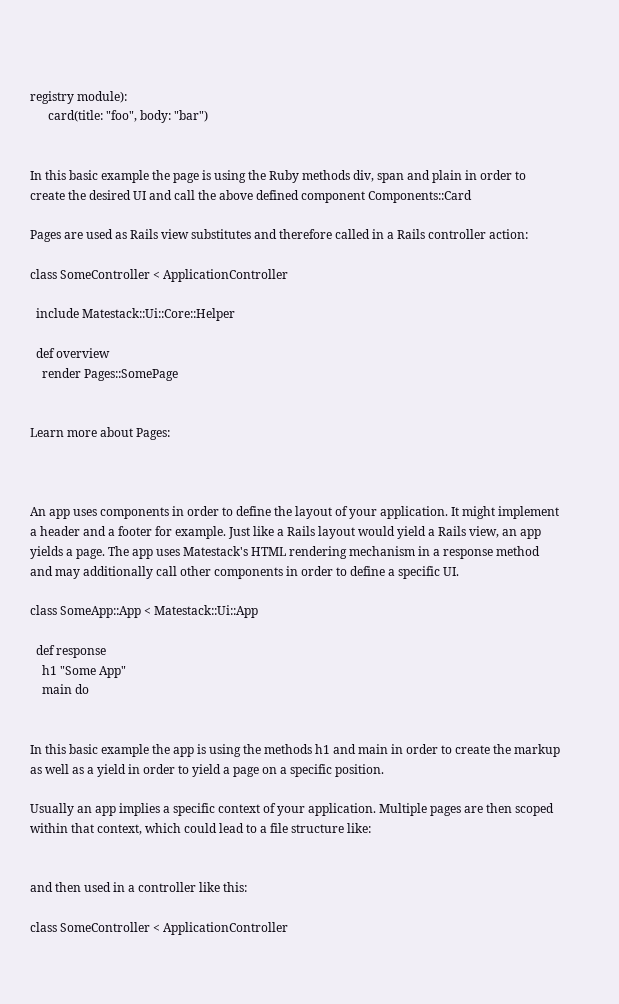registry module):
      card(title: "foo", body: "bar")


In this basic example the page is using the Ruby methods div, span and plain in order to create the desired UI and call the above defined component Components::Card

Pages are used as Rails view substitutes and therefore called in a Rails controller action:

class SomeController < ApplicationController

  include Matestack::Ui::Core::Helper

  def overview
    render Pages::SomePage


Learn more about Pages:



An app uses components in order to define the layout of your application. It might implement a header and a footer for example. Just like a Rails layout would yield a Rails view, an app yields a page. The app uses Matestack's HTML rendering mechanism in a response method and may additionally call other components in order to define a specific UI.

class SomeApp::App < Matestack::Ui::App

  def response
    h1 "Some App"
    main do


In this basic example the app is using the methods h1 and main in order to create the markup as well as a yield in order to yield a page on a specific position.

Usually an app implies a specific context of your application. Multiple pages are then scoped within that context, which could lead to a file structure like:


and then used in a controller like this:

class SomeController < ApplicationController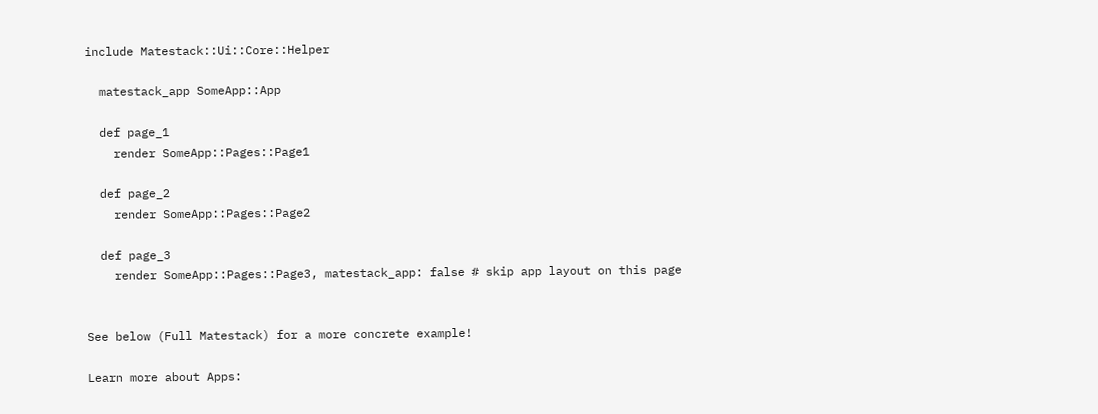include Matestack::Ui::Core::Helper

  matestack_app SomeApp::App

  def page_1
    render SomeApp::Pages::Page1

  def page_2
    render SomeApp::Pages::Page2

  def page_3
    render SomeApp::Pages::Page3, matestack_app: false # skip app layout on this page


See below (Full Matestack) for a more concrete example!

Learn more about Apps: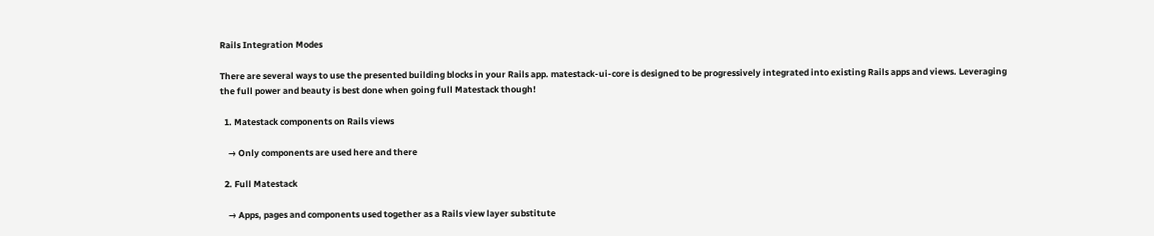Rails Integration Modes

There are several ways to use the presented building blocks in your Rails app. matestack-ui-core is designed to be progressively integrated into existing Rails apps and views. Leveraging the full power and beauty is best done when going full Matestack though!

  1. Matestack components on Rails views

    → Only components are used here and there

  2. Full Matestack

    → Apps, pages and components used together as a Rails view layer substitute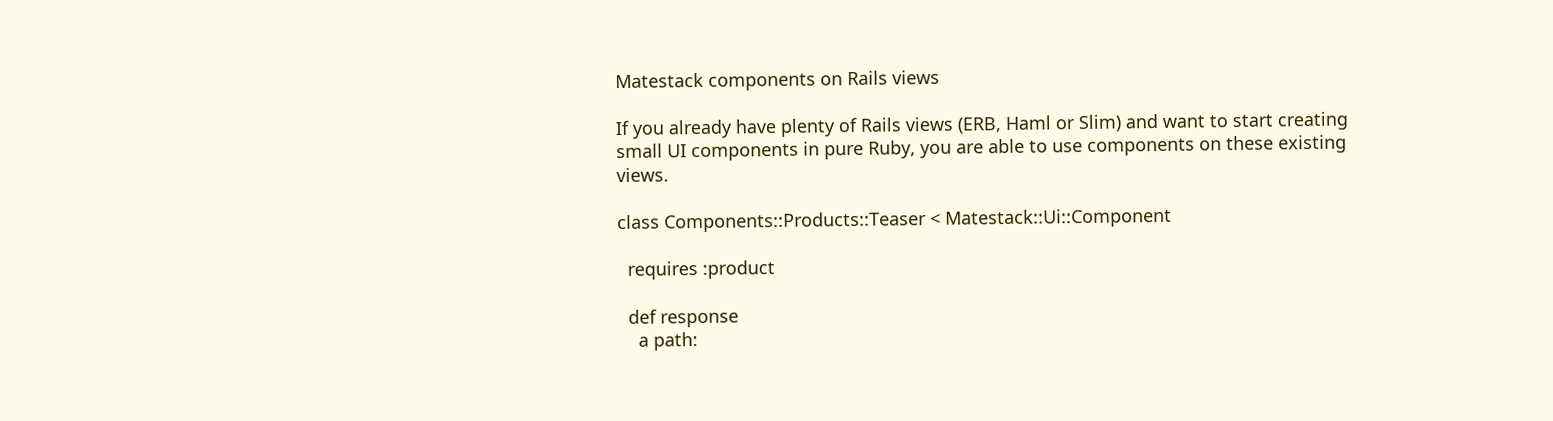Matestack components on Rails views

If you already have plenty of Rails views (ERB, Haml or Slim) and want to start creating small UI components in pure Ruby, you are able to use components on these existing views.

class Components::Products::Teaser < Matestack::Ui::Component

  requires :product

  def response
    a path: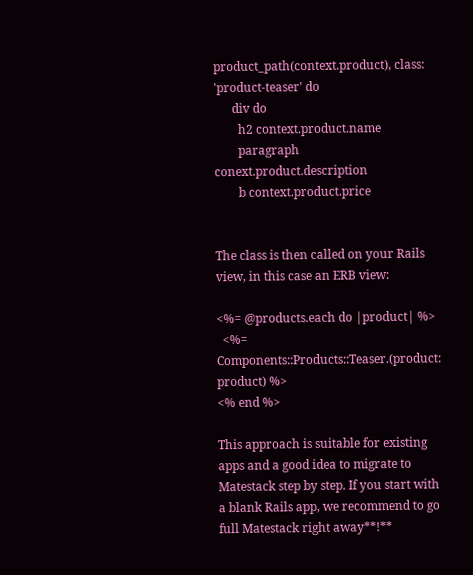product_path(context.product), class: 'product-teaser' do
      div do
        h2 context.product.name
        paragraph conext.product.description
        b context.product.price


The class is then called on your Rails view, in this case an ERB view:

<%= @products.each do |product| %>
  <%= Components::Products::Teaser.(product: product) %>
<% end %>

This approach is suitable for existing apps and a good idea to migrate to Matestack step by step. If you start with a blank Rails app, we recommend to go full Matestack right away**!**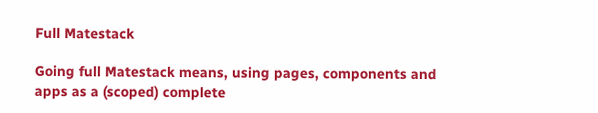Full Matestack

Going full Matestack means, using pages, components and apps as a (scoped) complete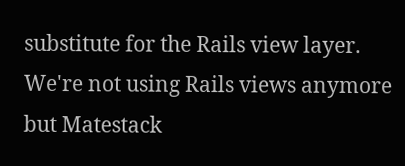substitute for the Rails view layer. We're not using Rails views anymore but Matestack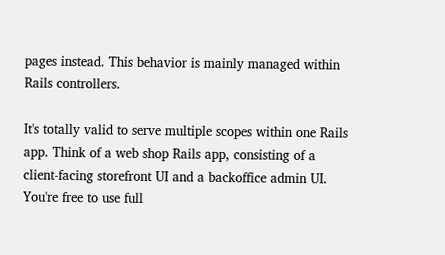pages instead. This behavior is mainly managed within Rails controllers.

It's totally valid to serve multiple scopes within one Rails app. Think of a web shop Rails app, consisting of a client-facing storefront UI and a backoffice admin UI. You're free to use full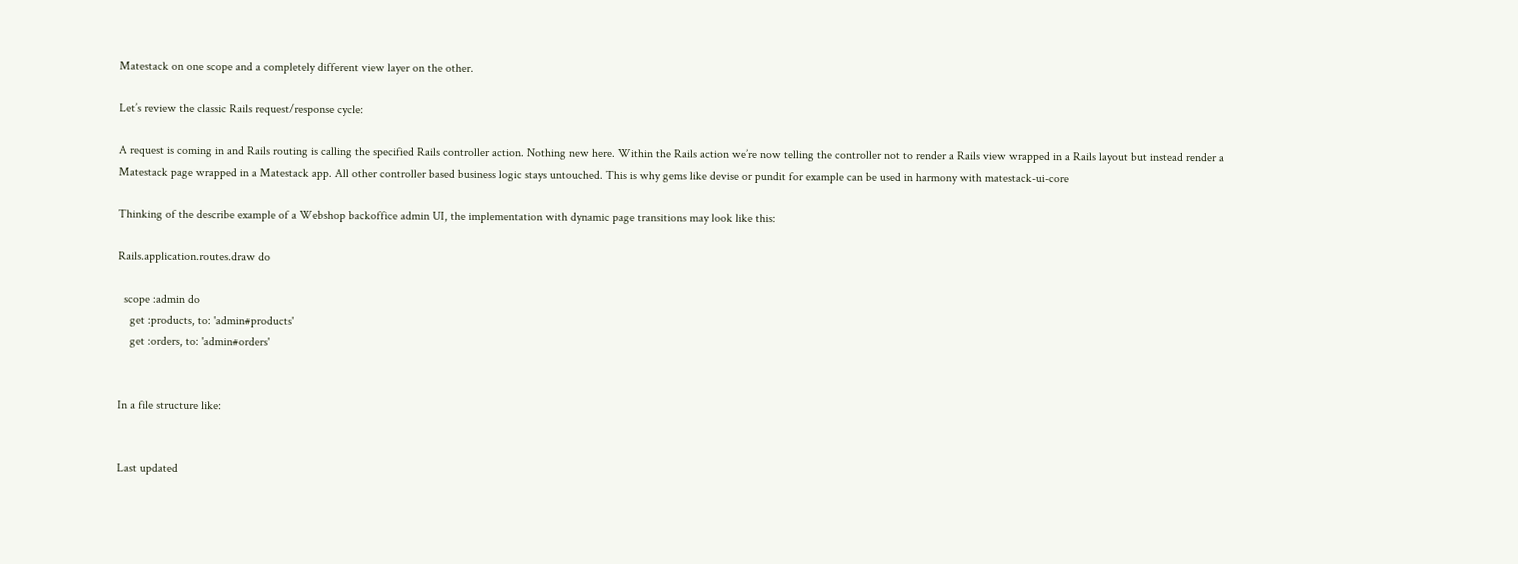Matestack on one scope and a completely different view layer on the other.

Let’s review the classic Rails request/response cycle:

A request is coming in and Rails routing is calling the specified Rails controller action. Nothing new here. Within the Rails action we’re now telling the controller not to render a Rails view wrapped in a Rails layout but instead render a Matestack page wrapped in a Matestack app. All other controller based business logic stays untouched. This is why gems like devise or pundit for example can be used in harmony with matestack-ui-core

Thinking of the describe example of a Webshop backoffice admin UI, the implementation with dynamic page transitions may look like this:

Rails.application.routes.draw do

  scope :admin do
    get :products, to: 'admin#products'
    get :orders, to: 'admin#orders'


In a file structure like:


Last updated